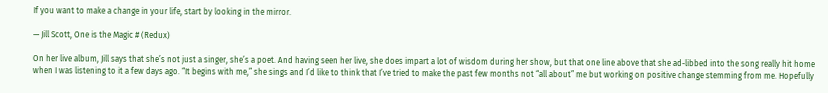If you want to make a change in your life, start by looking in the mirror.

— Jill Scott, One is the Magic # (Redux)

On her live album, Jill says that she’s not just a singer, she’s a poet. And having seen her live, she does impart a lot of wisdom during her show, but that one line above that she ad-libbed into the song really hit home when I was listening to it a few days ago. “It begins with me,” she sings and I’d like to think that I’ve tried to make the past few months not “all about” me but working on positive change stemming from me. Hopefully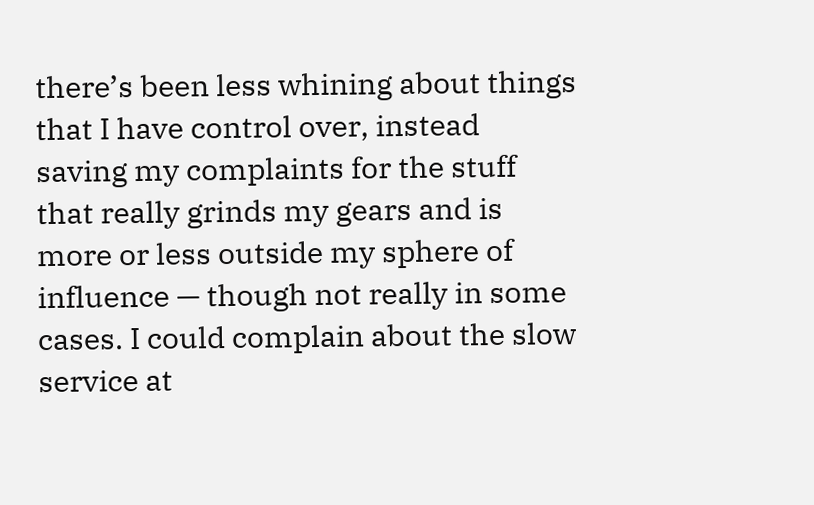there’s been less whining about things that I have control over, instead saving my complaints for the stuff that really grinds my gears and is more or less outside my sphere of influence — though not really in some cases. I could complain about the slow service at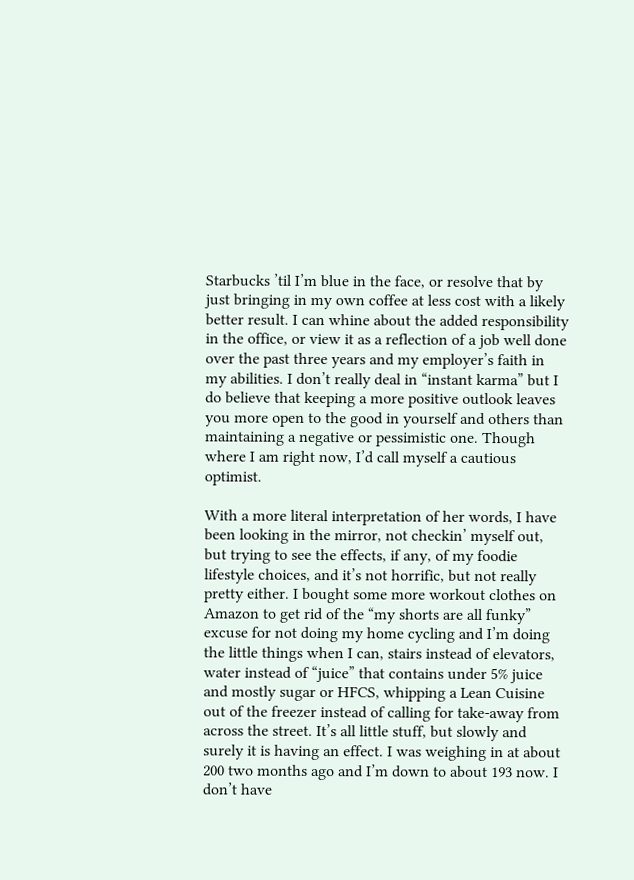Starbucks ’til I’m blue in the face, or resolve that by just bringing in my own coffee at less cost with a likely better result. I can whine about the added responsibility in the office, or view it as a reflection of a job well done over the past three years and my employer’s faith in my abilities. I don’t really deal in “instant karma” but I do believe that keeping a more positive outlook leaves you more open to the good in yourself and others than maintaining a negative or pessimistic one. Though where I am right now, I’d call myself a cautious optimist.

With a more literal interpretation of her words, I have been looking in the mirror, not checkin’ myself out, but trying to see the effects, if any, of my foodie lifestyle choices, and it’s not horrific, but not really pretty either. I bought some more workout clothes on Amazon to get rid of the “my shorts are all funky” excuse for not doing my home cycling and I’m doing the little things when I can, stairs instead of elevators, water instead of “juice” that contains under 5% juice and mostly sugar or HFCS, whipping a Lean Cuisine out of the freezer instead of calling for take-away from across the street. It’s all little stuff, but slowly and surely it is having an effect. I was weighing in at about 200 two months ago and I’m down to about 193 now. I don’t have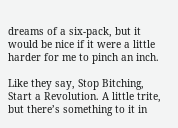dreams of a six-pack, but it would be nice if it were a little harder for me to pinch an inch.

Like they say, Stop Bitching, Start a Revolution. A little trite, but there’s something to it in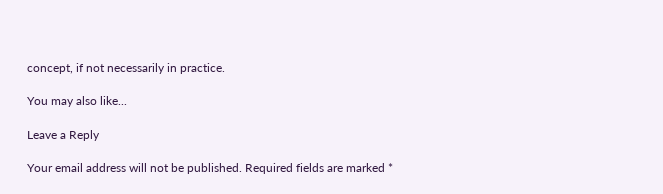concept, if not necessarily in practice.

You may also like...

Leave a Reply

Your email address will not be published. Required fields are marked *